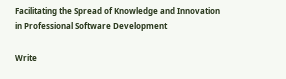Facilitating the Spread of Knowledge and Innovation in Professional Software Development

Write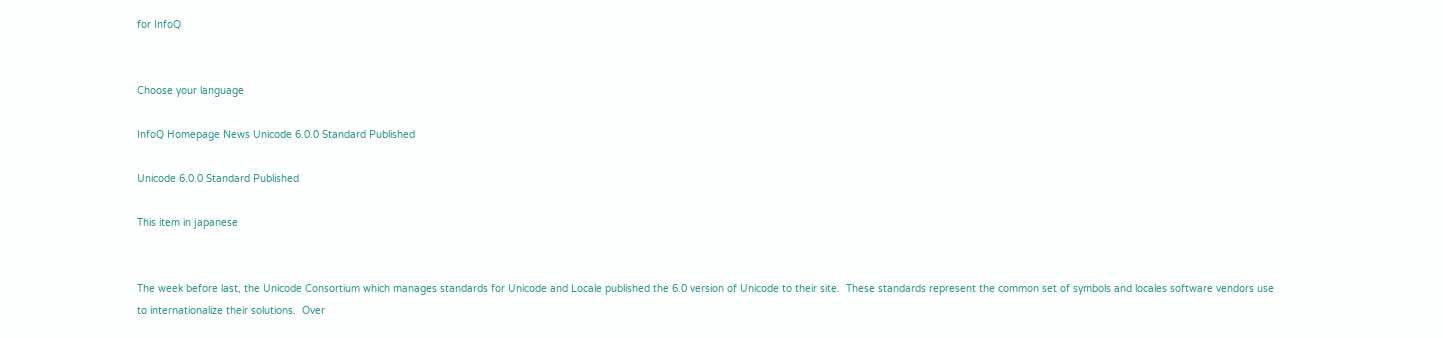for InfoQ


Choose your language

InfoQ Homepage News Unicode 6.0.0 Standard Published

Unicode 6.0.0 Standard Published

This item in japanese


The week before last, the Unicode Consortium which manages standards for Unicode and Locale published the 6.0 version of Unicode to their site.  These standards represent the common set of symbols and locales software vendors use to internationalize their solutions.  Over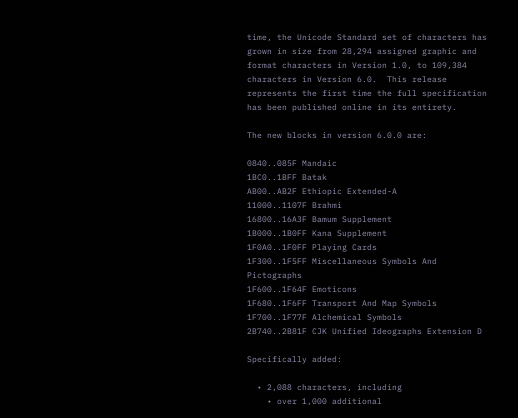time, the Unicode Standard set of characters has grown in size from 28,294 assigned graphic and format characters in Version 1.0, to 109,384 characters in Version 6.0.  This release represents the first time the full specification has been published online in its entirety.

The new blocks in version 6.0.0 are:

0840..085F Mandaic
1BC0..1BFF Batak
AB00..AB2F Ethiopic Extended-A
11000..1107F Brahmi
16800..16A3F Bamum Supplement
1B000..1B0FF Kana Supplement
1F0A0..1F0FF Playing Cards
1F300..1F5FF Miscellaneous Symbols And Pictographs
1F600..1F64F Emoticons
1F680..1F6FF Transport And Map Symbols
1F700..1F77F Alchemical Symbols
2B740..2B81F CJK Unified Ideographs Extension D

Specifically added:

  • 2,088 characters, including
    • over 1,000 additional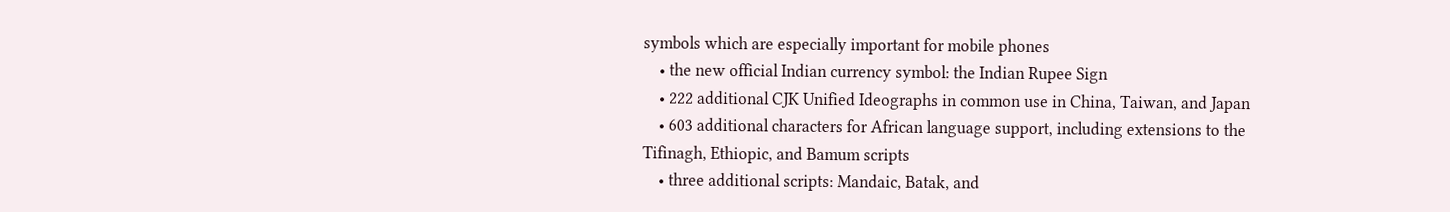symbols which are especially important for mobile phones
    • the new official Indian currency symbol: the Indian Rupee Sign
    • 222 additional CJK Unified Ideographs in common use in China, Taiwan, and Japan
    • 603 additional characters for African language support, including extensions to the Tifinagh, Ethiopic, and Bamum scripts
    • three additional scripts: Mandaic, Batak, and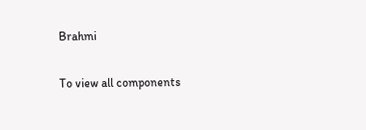Brahmi

To view all components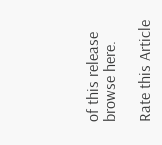of this release browse here.

Rate this Article